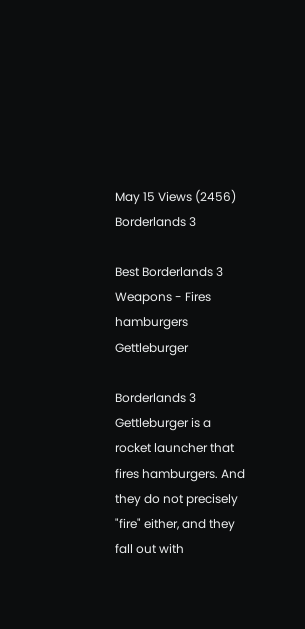May 15 Views (2456) Borderlands 3

Best Borderlands 3 Weapons - Fires hamburgers Gettleburger

Borderlands 3 Gettleburger is a rocket launcher that fires hamburgers. And they do not precisely "fire" either, and they fall out with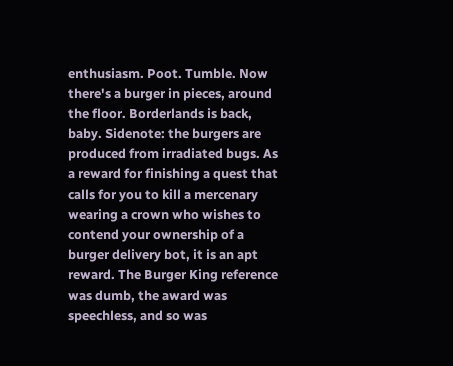enthusiasm. Poot. Tumble. Now there's a burger in pieces, around the floor. Borderlands is back, baby. Sidenote: the burgers are produced from irradiated bugs. As a reward for finishing a quest that calls for you to kill a mercenary wearing a crown who wishes to contend your ownership of a burger delivery bot, it is an apt reward. The Burger King reference was dumb, the award was speechless, and so was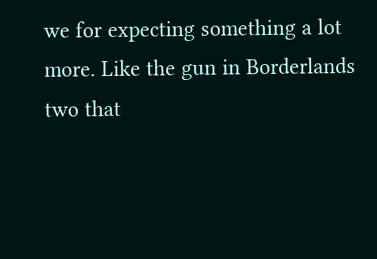we for expecting something a lot more. Like the gun in Borderlands two that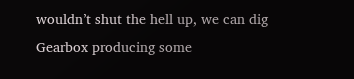wouldn’t shut the hell up, we can dig Gearbox producing some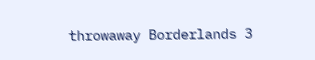throwaway Borderlands 3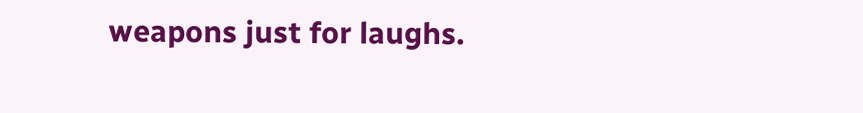weapons just for laughs.